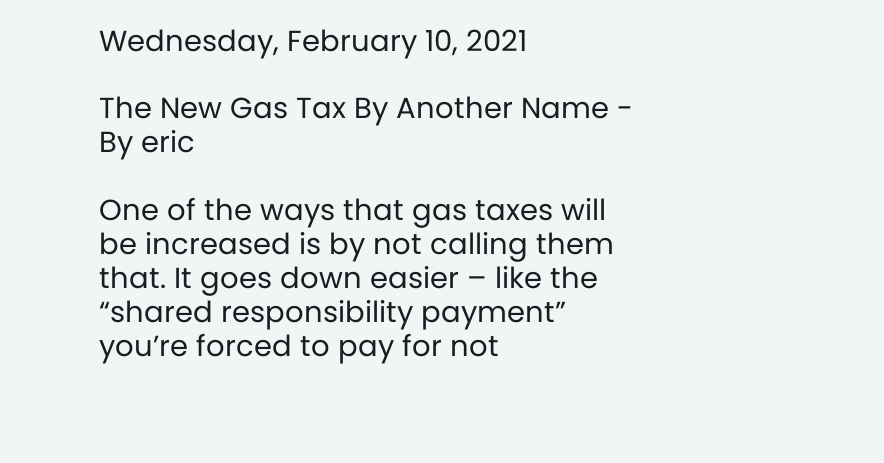Wednesday, February 10, 2021

The New Gas Tax By Another Name - By eric

One of the ways that gas taxes will be increased is by not calling them that. It goes down easier – like the “shared responsibility payment” you’re forced to pay for not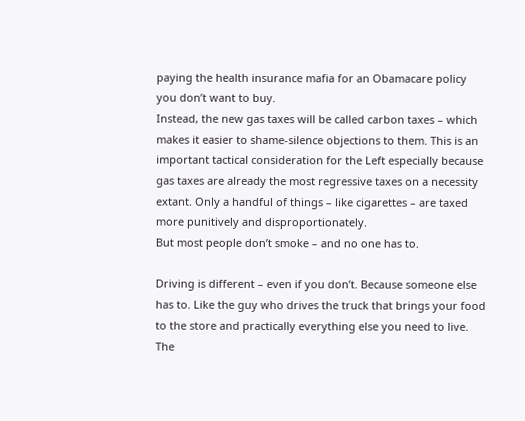paying the health insurance mafia for an Obamacare policy you don’t want to buy.
Instead, the new gas taxes will be called carbon taxes – which makes it easier to shame-silence objections to them. This is an important tactical consideration for the Left especially because gas taxes are already the most regressive taxes on a necessity extant. Only a handful of things – like cigarettes – are taxed more punitively and disproportionately.
But most people don’t smoke – and no one has to.

Driving is different – even if you don’t. Because someone else has to. Like the guy who drives the truck that brings your food to the store and practically everything else you need to live.
The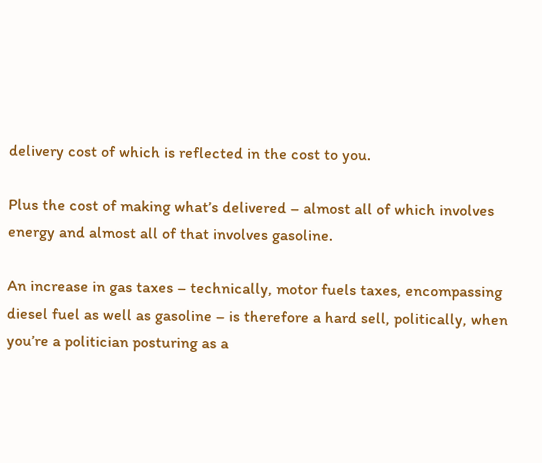delivery cost of which is reflected in the cost to you.

Plus the cost of making what’s delivered – almost all of which involves energy and almost all of that involves gasoline.

An increase in gas taxes – technically, motor fuels taxes, encompassing diesel fuel as well as gasoline – is therefore a hard sell, politically, when you’re a politician posturing as a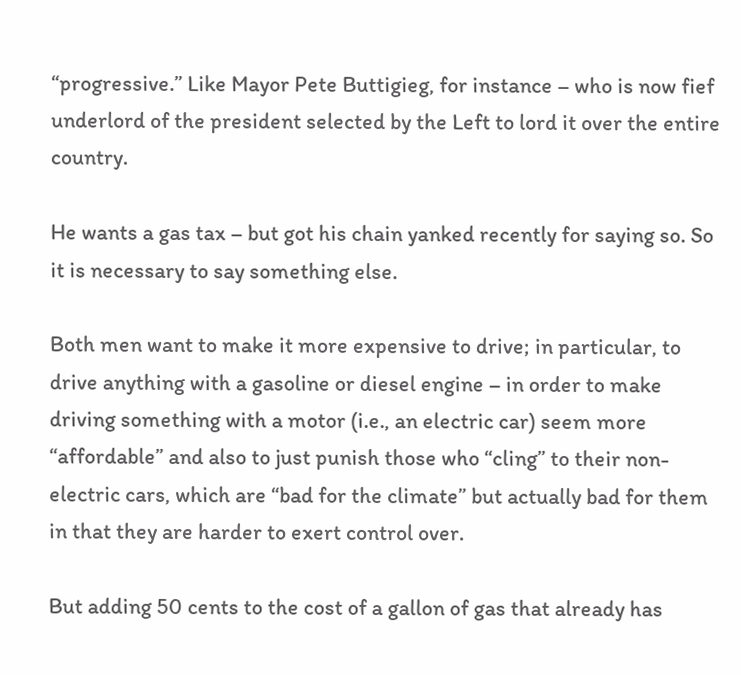“progressive.” Like Mayor Pete Buttigieg, for instance – who is now fief underlord of the president selected by the Left to lord it over the entire country.

He wants a gas tax – but got his chain yanked recently for saying so. So it is necessary to say something else.

Both men want to make it more expensive to drive; in particular, to drive anything with a gasoline or diesel engine – in order to make driving something with a motor (i.e., an electric car) seem more “affordable” and also to just punish those who “cling” to their non-electric cars, which are “bad for the climate” but actually bad for them in that they are harder to exert control over.

But adding 50 cents to the cost of a gallon of gas that already has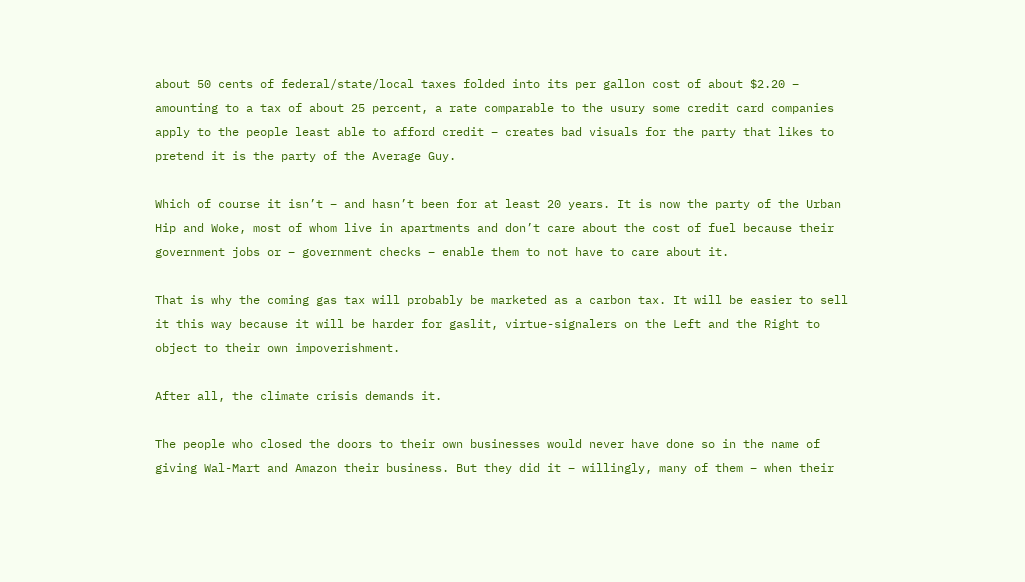about 50 cents of federal/state/local taxes folded into its per gallon cost of about $2.20 – amounting to a tax of about 25 percent, a rate comparable to the usury some credit card companies apply to the people least able to afford credit – creates bad visuals for the party that likes to pretend it is the party of the Average Guy.

Which of course it isn’t – and hasn’t been for at least 20 years. It is now the party of the Urban Hip and Woke, most of whom live in apartments and don’t care about the cost of fuel because their government jobs or – government checks – enable them to not have to care about it.

That is why the coming gas tax will probably be marketed as a carbon tax. It will be easier to sell it this way because it will be harder for gaslit, virtue-signalers on the Left and the Right to object to their own impoverishment.

After all, the climate crisis demands it.

The people who closed the doors to their own businesses would never have done so in the name of giving Wal-Mart and Amazon their business. But they did it – willingly, many of them – when their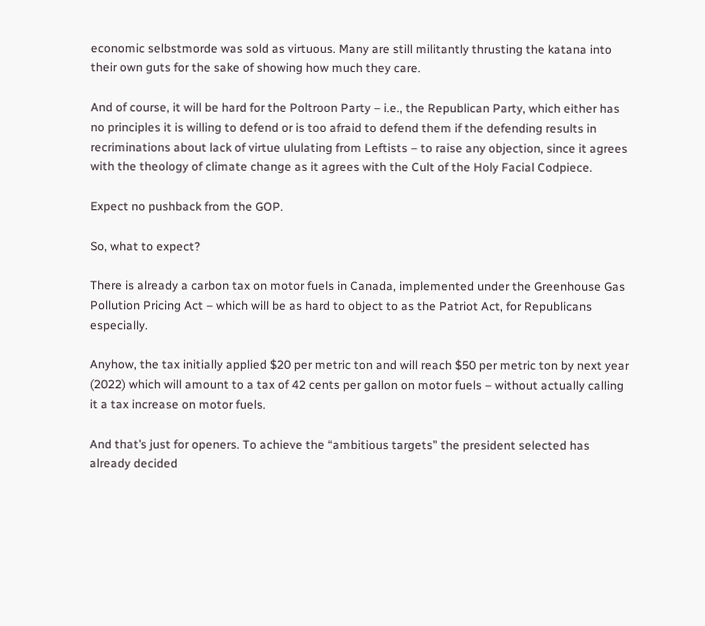economic selbstmorde was sold as virtuous. Many are still militantly thrusting the katana into their own guts for the sake of showing how much they care.

And of course, it will be hard for the Poltroon Party – i.e., the Republican Party, which either has no principles it is willing to defend or is too afraid to defend them if the defending results in recriminations about lack of virtue ululating from Leftists – to raise any objection, since it agrees with the theology of climate change as it agrees with the Cult of the Holy Facial Codpiece.

Expect no pushback from the GOP.

So, what to expect?

There is already a carbon tax on motor fuels in Canada, implemented under the Greenhouse Gas Pollution Pricing Act – which will be as hard to object to as the Patriot Act, for Republicans especially.

Anyhow, the tax initially applied $20 per metric ton and will reach $50 per metric ton by next year (2022) which will amount to a tax of 42 cents per gallon on motor fuels – without actually calling it a tax increase on motor fuels.

And that’s just for openers. To achieve the “ambitious targets” the president selected has already decided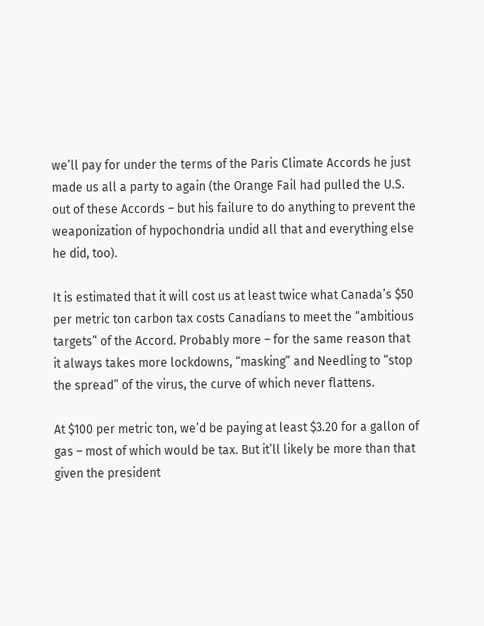we’ll pay for under the terms of the Paris Climate Accords he just made us all a party to again (the Orange Fail had pulled the U.S. out of these Accords – but his failure to do anything to prevent the weaponization of hypochondria undid all that and everything else he did, too).

It is estimated that it will cost us at least twice what Canada’s $50 per metric ton carbon tax costs Canadians to meet the “ambitious targets” of the Accord. Probably more – for the same reason that it always takes more lockdowns, “masking” and Needling to “stop the spread” of the virus, the curve of which never flattens.

At $100 per metric ton, we’d be paying at least $3.20 for a gallon of gas – most of which would be tax. But it’ll likely be more than that given the president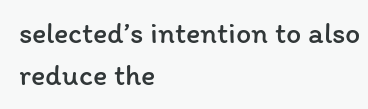selected’s intention to also reduce the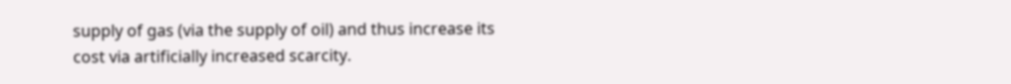supply of gas (via the supply of oil) and thus increase its cost via artificially increased scarcity.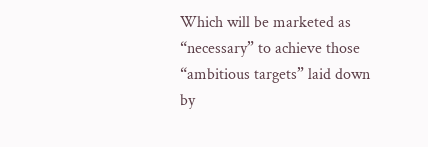Which will be marketed as “necessary” to achieve those “ambitious targets” laid down by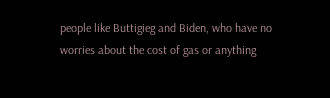people like Buttigieg and Biden, who have no worries about the cost of gas or anything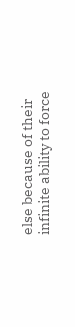else because of their infinite ability to force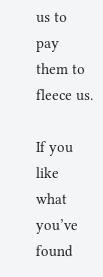us to pay them to fleece us.

If you like what you’ve found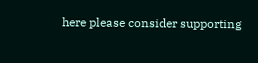here please consider supporting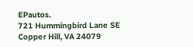EPautos.
721 Hummingbird Lane SE
Copper Hill, VA 24079